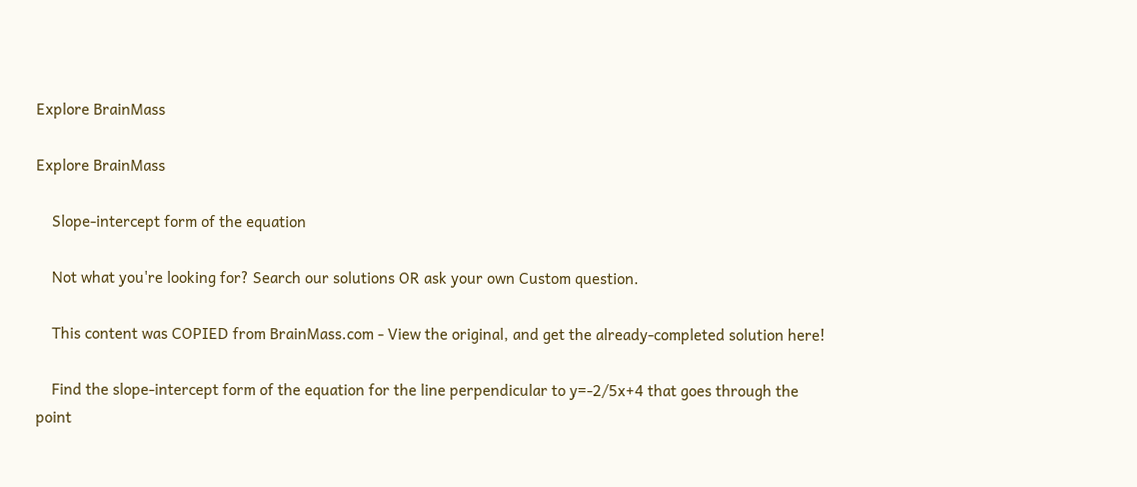Explore BrainMass

Explore BrainMass

    Slope-intercept form of the equation

    Not what you're looking for? Search our solutions OR ask your own Custom question.

    This content was COPIED from BrainMass.com - View the original, and get the already-completed solution here!

    Find the slope-intercept form of the equation for the line perpendicular to y=-2/5x+4 that goes through the point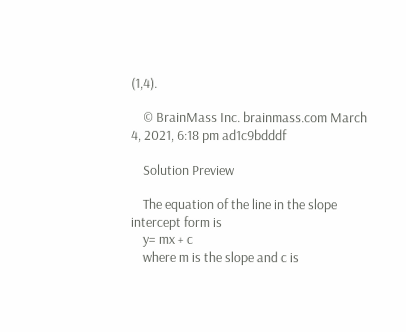(1,4).

    © BrainMass Inc. brainmass.com March 4, 2021, 6:18 pm ad1c9bdddf

    Solution Preview

    The equation of the line in the slope intercept form is
    y= mx + c
    where m is the slope and c is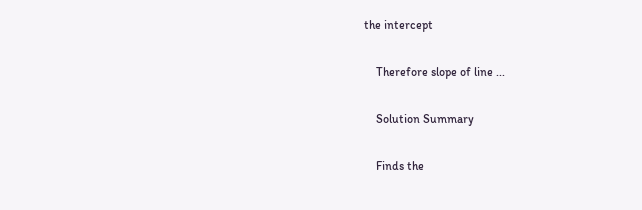the intercept

    Therefore slope of line ...

    Solution Summary

    Finds the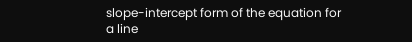slope-intercept form of the equation for a line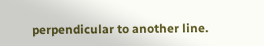perpendicular to another line.